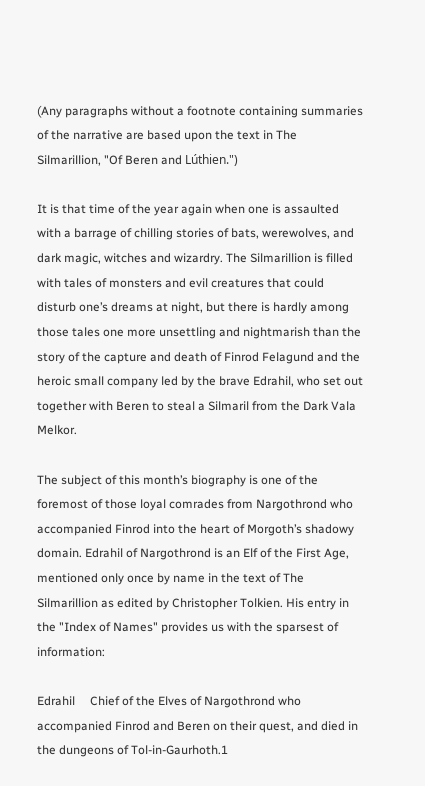(Any paragraphs without a footnote containing summaries of the narrative are based upon the text in The Silmarillion, "Of Beren and Lúthien.")

It is that time of the year again when one is assaulted with a barrage of chilling stories of bats, werewolves, and dark magic, witches and wizardry. The Silmarillion is filled with tales of monsters and evil creatures that could disturb one’s dreams at night, but there is hardly among those tales one more unsettling and nightmarish than the story of the capture and death of Finrod Felagund and the heroic small company led by the brave Edrahil, who set out together with Beren to steal a Silmaril from the Dark Vala Melkor.

The subject of this month’s biography is one of the foremost of those loyal comrades from Nargothrond who accompanied Finrod into the heart of Morgoth’s shadowy domain. Edrahil of Nargothrond is an Elf of the First Age, mentioned only once by name in the text of The Silmarillion as edited by Christopher Tolkien. His entry in the "Index of Names" provides us with the sparsest of information:

Edrahil     Chief of the Elves of Nargothrond who accompanied Finrod and Beren on their quest, and died in the dungeons of Tol-in-Gaurhoth.1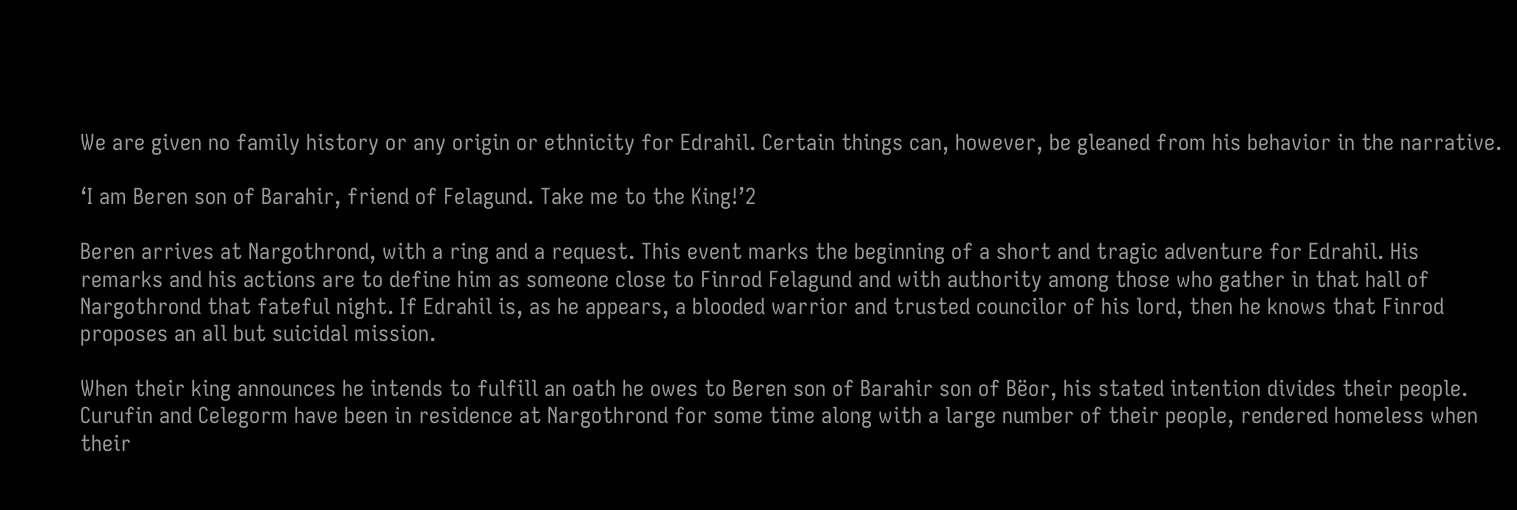We are given no family history or any origin or ethnicity for Edrahil. Certain things can, however, be gleaned from his behavior in the narrative.

‘I am Beren son of Barahir, friend of Felagund. Take me to the King!’2

Beren arrives at Nargothrond, with a ring and a request. This event marks the beginning of a short and tragic adventure for Edrahil. His remarks and his actions are to define him as someone close to Finrod Felagund and with authority among those who gather in that hall of Nargothrond that fateful night. If Edrahil is, as he appears, a blooded warrior and trusted councilor of his lord, then he knows that Finrod proposes an all but suicidal mission.

When their king announces he intends to fulfill an oath he owes to Beren son of Barahir son of Bëor, his stated intention divides their people. Curufin and Celegorm have been in residence at Nargothrond for some time along with a large number of their people, rendered homeless when their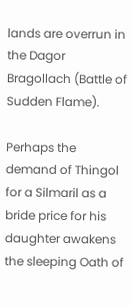lands are overrun in the Dagor Bragollach (Battle of Sudden Flame).

Perhaps the demand of Thingol for a Silmaril as a bride price for his daughter awakens the sleeping Oath of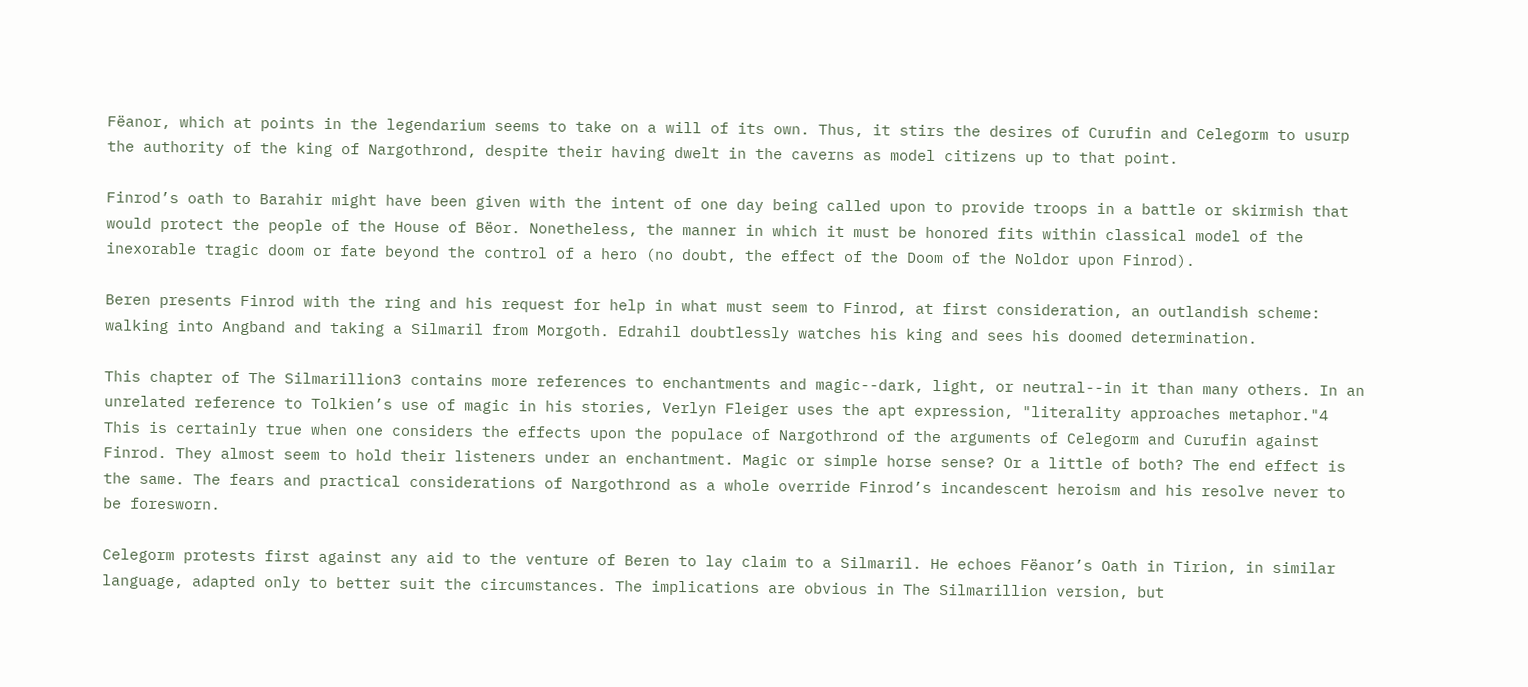Fëanor, which at points in the legendarium seems to take on a will of its own. Thus, it stirs the desires of Curufin and Celegorm to usurp the authority of the king of Nargothrond, despite their having dwelt in the caverns as model citizens up to that point.

Finrod’s oath to Barahir might have been given with the intent of one day being called upon to provide troops in a battle or skirmish that would protect the people of the House of Bëor. Nonetheless, the manner in which it must be honored fits within classical model of the inexorable tragic doom or fate beyond the control of a hero (no doubt, the effect of the Doom of the Noldor upon Finrod).

Beren presents Finrod with the ring and his request for help in what must seem to Finrod, at first consideration, an outlandish scheme: walking into Angband and taking a Silmaril from Morgoth. Edrahil doubtlessly watches his king and sees his doomed determination.

This chapter of The Silmarillion3 contains more references to enchantments and magic--dark, light, or neutral--in it than many others. In an unrelated reference to Tolkien’s use of magic in his stories, Verlyn Fleiger uses the apt expression, "literality approaches metaphor."4 This is certainly true when one considers the effects upon the populace of Nargothrond of the arguments of Celegorm and Curufin against Finrod. They almost seem to hold their listeners under an enchantment. Magic or simple horse sense? Or a little of both? The end effect is the same. The fears and practical considerations of Nargothrond as a whole override Finrod’s incandescent heroism and his resolve never to be foresworn.

Celegorm protests first against any aid to the venture of Beren to lay claim to a Silmaril. He echoes Fëanor’s Oath in Tirion, in similar language, adapted only to better suit the circumstances. The implications are obvious in The Silmarillion version, but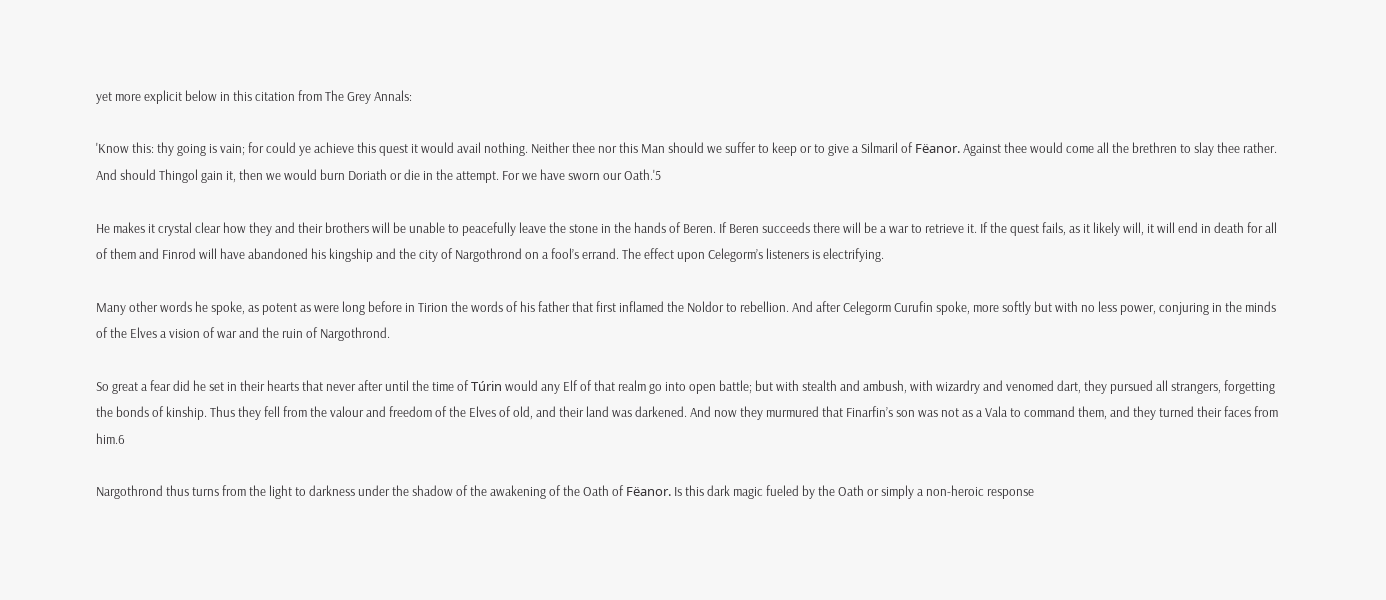yet more explicit below in this citation from The Grey Annals:

'Know this: thy going is vain; for could ye achieve this quest it would avail nothing. Neither thee nor this Man should we suffer to keep or to give a Silmaril of Fëanor. Against thee would come all the brethren to slay thee rather. And should Thingol gain it, then we would burn Doriath or die in the attempt. For we have sworn our Oath.'5

He makes it crystal clear how they and their brothers will be unable to peacefully leave the stone in the hands of Beren. If Beren succeeds there will be a war to retrieve it. If the quest fails, as it likely will, it will end in death for all of them and Finrod will have abandoned his kingship and the city of Nargothrond on a fool’s errand. The effect upon Celegorm’s listeners is electrifying.

Many other words he spoke, as potent as were long before in Tirion the words of his father that first inflamed the Noldor to rebellion. And after Celegorm Curufin spoke, more softly but with no less power, conjuring in the minds of the Elves a vision of war and the ruin of Nargothrond.

So great a fear did he set in their hearts that never after until the time of Túrin would any Elf of that realm go into open battle; but with stealth and ambush, with wizardry and venomed dart, they pursued all strangers, forgetting the bonds of kinship. Thus they fell from the valour and freedom of the Elves of old, and their land was darkened. And now they murmured that Finarfin’s son was not as a Vala to command them, and they turned their faces from him.6

Nargothrond thus turns from the light to darkness under the shadow of the awakening of the Oath of Fëanor. Is this dark magic fueled by the Oath or simply a non-heroic response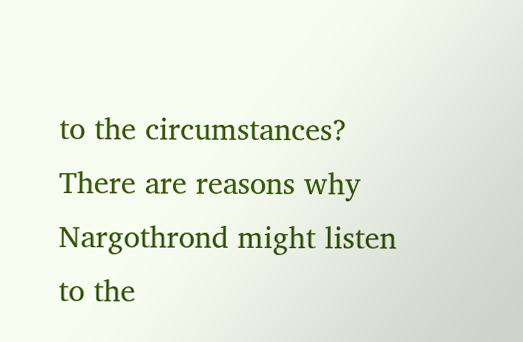to the circumstances? There are reasons why Nargothrond might listen to the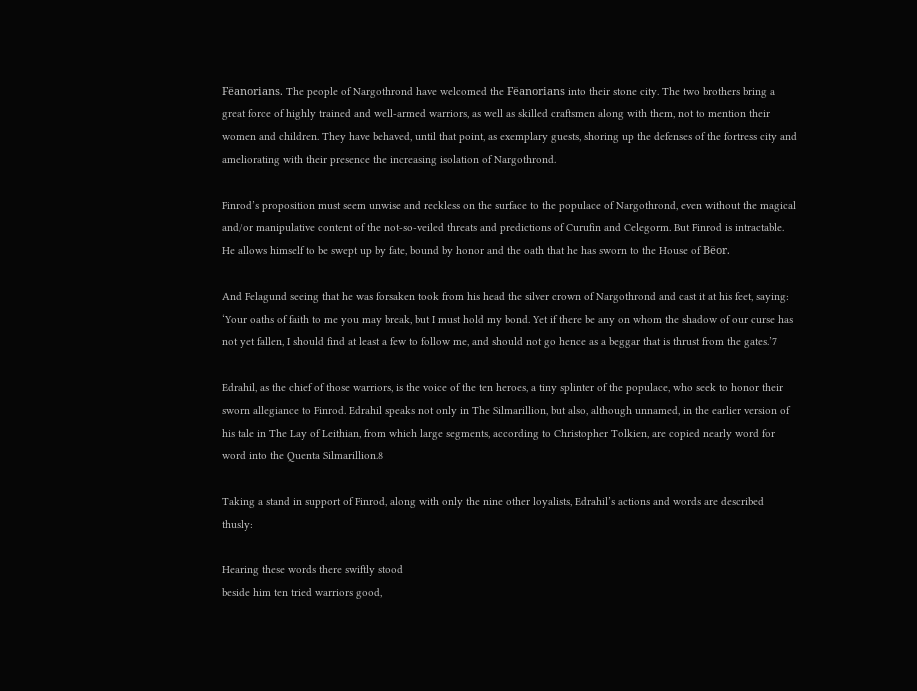Fëanorians. The people of Nargothrond have welcomed the Fëanorians into their stone city. The two brothers bring a great force of highly trained and well-armed warriors, as well as skilled craftsmen along with them, not to mention their women and children. They have behaved, until that point, as exemplary guests, shoring up the defenses of the fortress city and ameliorating with their presence the increasing isolation of Nargothrond.

Finrod’s proposition must seem unwise and reckless on the surface to the populace of Nargothrond, even without the magical and/or manipulative content of the not-so-veiled threats and predictions of Curufin and Celegorm. But Finrod is intractable. He allows himself to be swept up by fate, bound by honor and the oath that he has sworn to the House of Bëor.

And Felagund seeing that he was forsaken took from his head the silver crown of Nargothrond and cast it at his feet, saying: ‘Your oaths of faith to me you may break, but I must hold my bond. Yet if there be any on whom the shadow of our curse has not yet fallen, I should find at least a few to follow me, and should not go hence as a beggar that is thrust from the gates.’7

Edrahil, as the chief of those warriors, is the voice of the ten heroes, a tiny splinter of the populace, who seek to honor their sworn allegiance to Finrod. Edrahil speaks not only in The Silmarillion, but also, although unnamed, in the earlier version of his tale in The Lay of Leithian, from which large segments, according to Christopher Tolkien, are copied nearly word for word into the Quenta Silmarillion.8

Taking a stand in support of Finrod, along with only the nine other loyalists, Edrahil’s actions and words are described thusly:

Hearing these words there swiftly stood
beside him ten tried warriors good,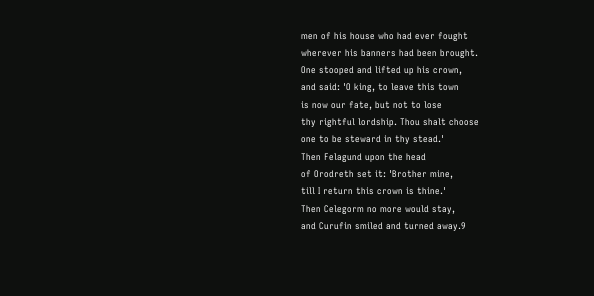men of his house who had ever fought
wherever his banners had been brought.
One stooped and lifted up his crown,
and said: 'O king, to leave this town
is now our fate, but not to lose
thy rightful lordship. Thou shalt choose
one to be steward in thy stead.'
Then Felagund upon the head
of Orodreth set it: 'Brother mine,
till I return this crown is thine.'
Then Celegorm no more would stay,
and Curufin smiled and turned away.9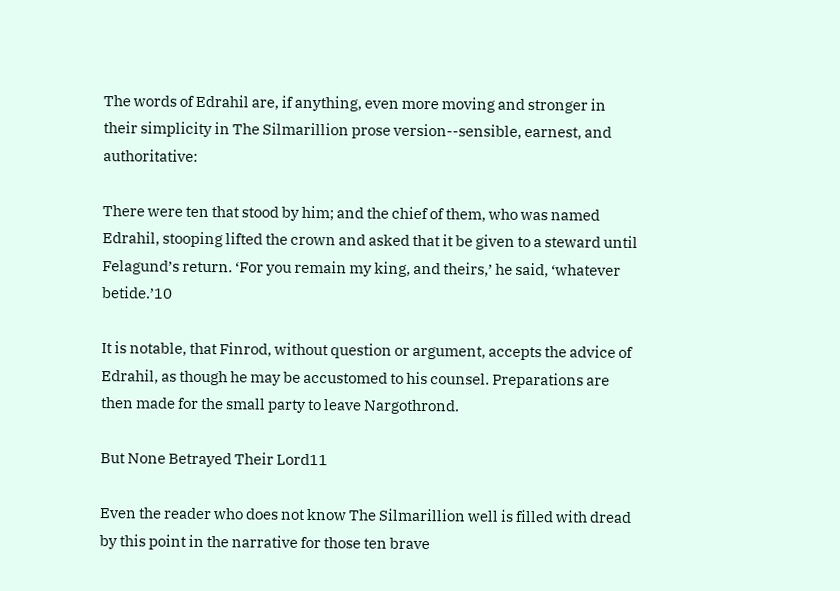The words of Edrahil are, if anything, even more moving and stronger in their simplicity in The Silmarillion prose version--sensible, earnest, and authoritative:

There were ten that stood by him; and the chief of them, who was named Edrahil, stooping lifted the crown and asked that it be given to a steward until Felagund’s return. ‘For you remain my king, and theirs,’ he said, ‘whatever betide.’10

It is notable, that Finrod, without question or argument, accepts the advice of Edrahil, as though he may be accustomed to his counsel. Preparations are then made for the small party to leave Nargothrond.

But None Betrayed Their Lord11

Even the reader who does not know The Silmarillion well is filled with dread by this point in the narrative for those ten brave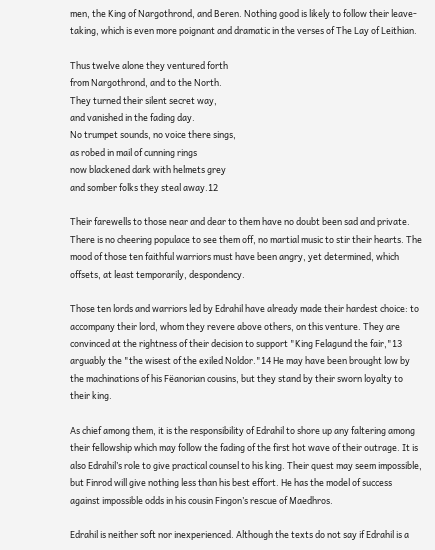men, the King of Nargothrond, and Beren. Nothing good is likely to follow their leave-taking, which is even more poignant and dramatic in the verses of The Lay of Leithian.

Thus twelve alone they ventured forth
from Nargothrond, and to the North.
They turned their silent secret way,
and vanished in the fading day.
No trumpet sounds, no voice there sings,
as robed in mail of cunning rings
now blackened dark with helmets grey
and somber folks they steal away.12

Their farewells to those near and dear to them have no doubt been sad and private. There is no cheering populace to see them off, no martial music to stir their hearts. The mood of those ten faithful warriors must have been angry, yet determined, which offsets, at least temporarily, despondency.

Those ten lords and warriors led by Edrahil have already made their hardest choice: to accompany their lord, whom they revere above others, on this venture. They are convinced at the rightness of their decision to support "King Felagund the fair,"13 arguably the "the wisest of the exiled Noldor."14 He may have been brought low by the machinations of his Fëanorian cousins, but they stand by their sworn loyalty to their king.

As chief among them, it is the responsibility of Edrahil to shore up any faltering among their fellowship which may follow the fading of the first hot wave of their outrage. It is also Edrahil’s role to give practical counsel to his king. Their quest may seem impossible, but Finrod will give nothing less than his best effort. He has the model of success against impossible odds in his cousin Fingon’s rescue of Maedhros.

Edrahil is neither soft nor inexperienced. Although the texts do not say if Edrahil is a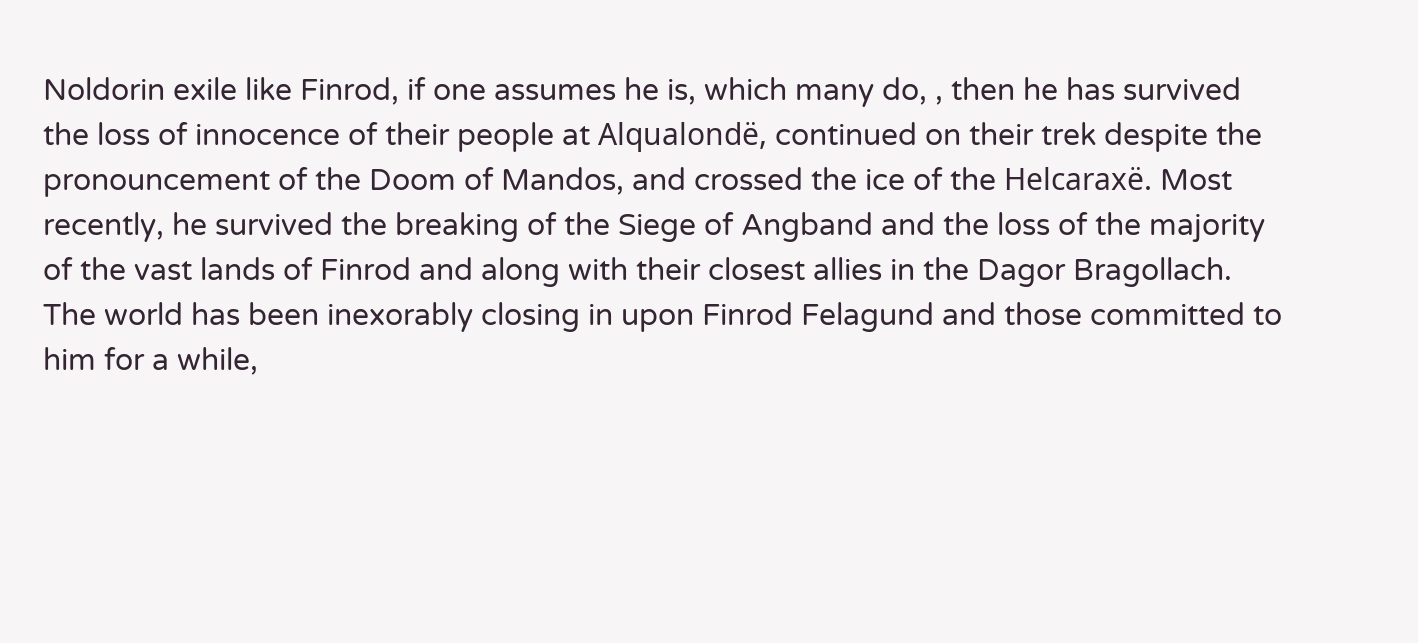Noldorin exile like Finrod, if one assumes he is, which many do, , then he has survived the loss of innocence of their people at Alqualondë, continued on their trek despite the pronouncement of the Doom of Mandos, and crossed the ice of the Helcaraxë. Most recently, he survived the breaking of the Siege of Angband and the loss of the majority of the vast lands of Finrod and along with their closest allies in the Dagor Bragollach. The world has been inexorably closing in upon Finrod Felagund and those committed to him for a while,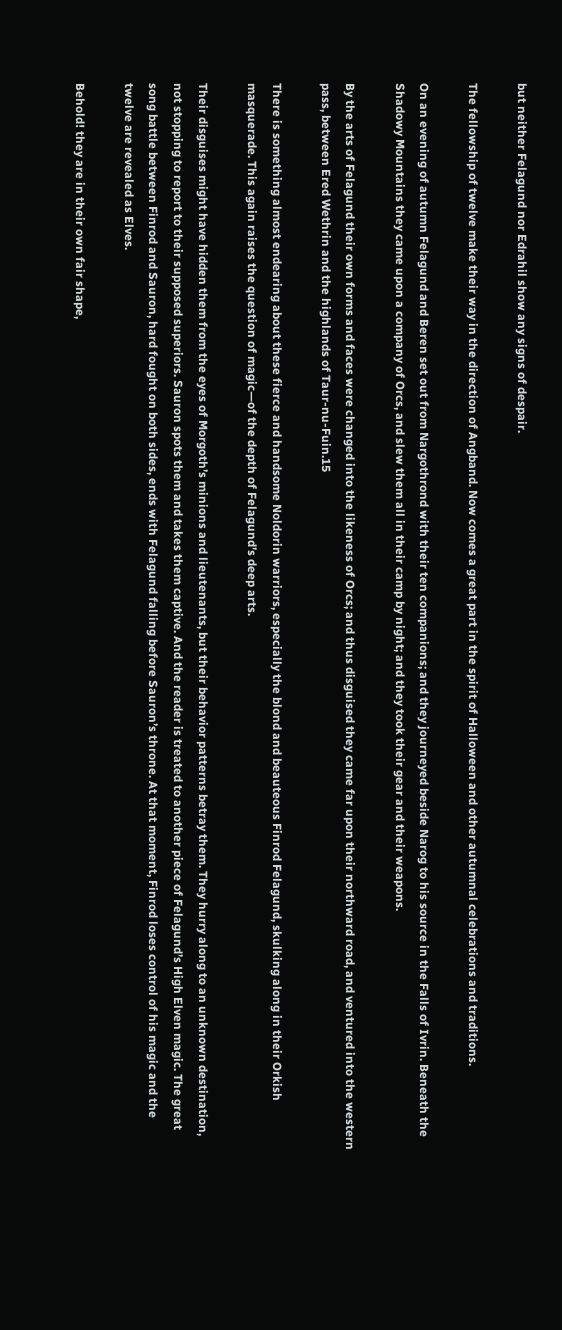but neither Felagund nor Edrahil show any signs of despair.

The fellowship of twelve make their way in the direction of Angband. Now comes a great part in the spirit of Halloween and other autumnal celebrations and traditions.

On an evening of autumn Felagund and Beren set out from Nargothrond with their ten companions; and they journeyed beside Narog to his source in the Falls of Ivrin. Beneath the Shadowy Mountains they came upon a company of Orcs, and slew them all in their camp by night; and they took their gear and their weapons.

By the arts of Felagund their own forms and faces were changed into the likeness of Orcs; and thus disguised they came far upon their northward road, and ventured into the western pass, between Ered Wethrin and the highlands of Taur-nu-Fuin.15

There is something almost endearing about these fierce and handsome Noldorin warriors, especially the blond and beauteous Finrod Felagund, skulking along in their Orkish masquerade. This again raises the question of magic—of the depth of Felagund’s deep arts.

Their disguises might have hidden them from the eyes of Morgoth’s minions and lieutenants, but their behavior patterns betray them. They hurry along to an unknown destination, not stopping to report to their supposed superiors. Sauron spots them and takes them captive. And the reader is treated to another piece of Felagund’s High Elven magic. The great song battle between Finrod and Sauron, hard fought on both sides, ends with Felagund falling before Sauron’s throne. At that moment, Finrod loses control of his magic and the twelve are revealed as Elves.

Behold! they are in their own fair shape,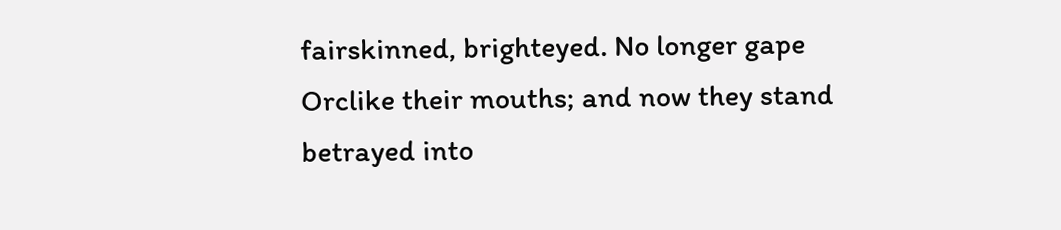fairskinned, brighteyed. No longer gape
Orclike their mouths; and now they stand
betrayed into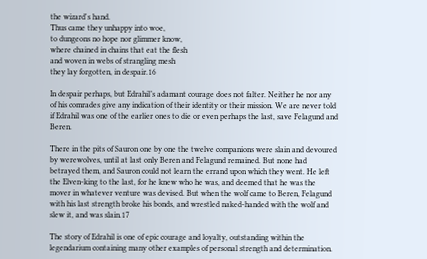the wizard's hand.
Thus came they unhappy into woe,
to dungeons no hope nor glimmer know,
where chained in chains that eat the flesh
and woven in webs of strangling mesh
they lay forgotten, in despair.16

In despair perhaps, but Edrahil’s adamant courage does not falter. Neither he nor any of his comrades give any indication of their identity or their mission. We are never told if Edrahil was one of the earlier ones to die or even perhaps the last, save Felagund and Beren.

There in the pits of Sauron one by one the twelve companions were slain and devoured by werewolves, until at last only Beren and Felagund remained. But none had betrayed them, and Sauron could not learn the errand upon which they went. He left the Elven-king to the last, for he knew who he was, and deemed that he was the mover in whatever venture was devised. But when the wolf came to Beren, Felagund with his last strength broke his bonds, and wrestled naked-handed with the wolf and slew it, and was slain.17

The story of Edrahil is one of epic courage and loyalty, outstanding within the legendarium containing many other examples of personal strength and determination.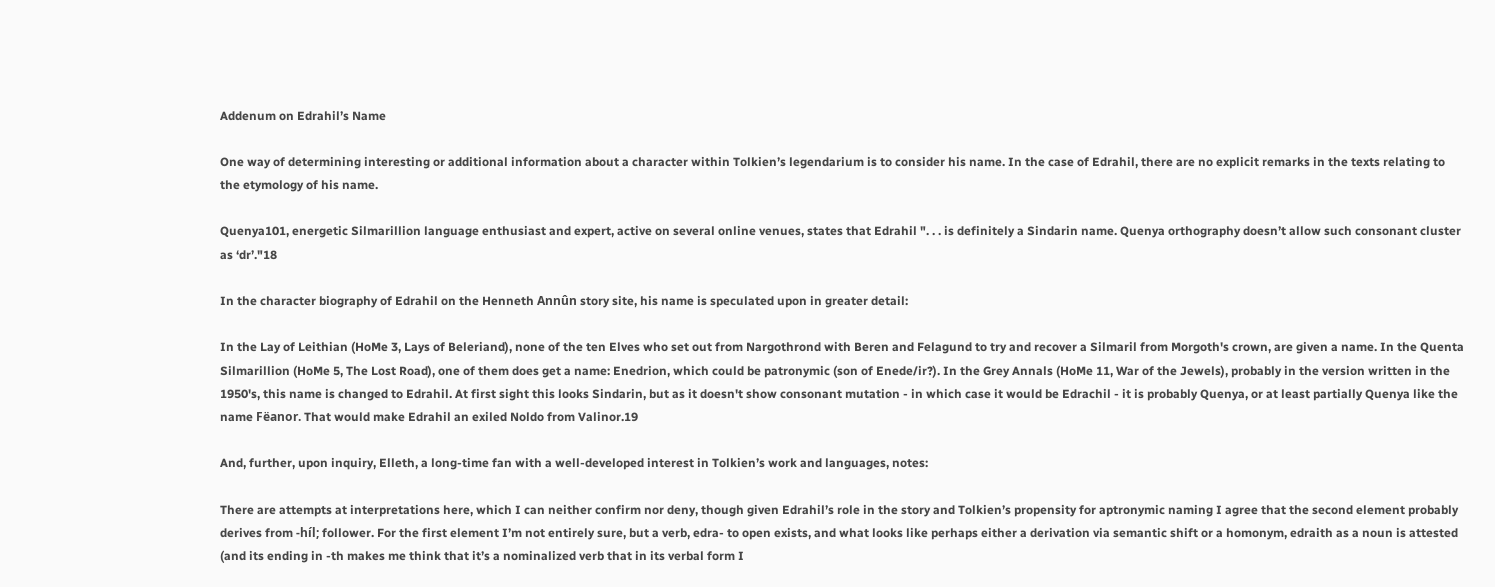Addenum on Edrahil’s Name

One way of determining interesting or additional information about a character within Tolkien’s legendarium is to consider his name. In the case of Edrahil, there are no explicit remarks in the texts relating to the etymology of his name.

Quenya101, energetic Silmarillion language enthusiast and expert, active on several online venues, states that Edrahil ". . . is definitely a Sindarin name. Quenya orthography doesn’t allow such consonant cluster as ‘dr’."18

In the character biography of Edrahil on the Henneth Annûn story site, his name is speculated upon in greater detail:

In the Lay of Leithian (HoMe 3, Lays of Beleriand), none of the ten Elves who set out from Nargothrond with Beren and Felagund to try and recover a Silmaril from Morgoth's crown, are given a name. In the Quenta Silmarillion (HoMe 5, The Lost Road), one of them does get a name: Enedrion, which could be patronymic (son of Enede/ir?). In the Grey Annals (HoMe 11, War of the Jewels), probably in the version written in the 1950's, this name is changed to Edrahil. At first sight this looks Sindarin, but as it doesn't show consonant mutation - in which case it would be Edrachil - it is probably Quenya, or at least partially Quenya like the name Fëanor. That would make Edrahil an exiled Noldo from Valinor.19

And, further, upon inquiry, Elleth, a long-time fan with a well-developed interest in Tolkien’s work and languages, notes:

There are attempts at interpretations here, which I can neither confirm nor deny, though given Edrahil’s role in the story and Tolkien’s propensity for aptronymic naming I agree that the second element probably derives from -híl; follower. For the first element I’m not entirely sure, but a verb, edra- to open exists, and what looks like perhaps either a derivation via semantic shift or a homonym, edraith as a noun is attested (and its ending in -th makes me think that it’s a nominalized verb that in its verbal form I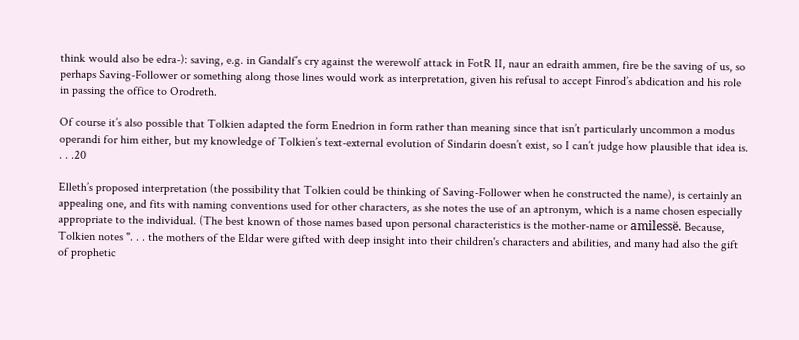think would also be edra-): saving, e.g. in Gandalf’s cry against the werewolf attack in FotR II, naur an edraith ammen, fire be the saving of us, so perhaps Saving-Follower or something along those lines would work as interpretation, given his refusal to accept Finrod’s abdication and his role in passing the office to Orodreth.

Of course it’s also possible that Tolkien adapted the form Enedrion in form rather than meaning since that isn’t particularly uncommon a modus operandi for him either, but my knowledge of Tolkien’s text-external evolution of Sindarin doesn’t exist, so I can’t judge how plausible that idea is. . . .20

Elleth’s proposed interpretation (the possibility that Tolkien could be thinking of Saving-Follower when he constructed the name), is certainly an appealing one, and fits with naming conventions used for other characters, as she notes the use of an aptronym, which is a name chosen especially appropriate to the individual. (The best known of those names based upon personal characteristics is the mother-name or amilessë. Because, Tolkien notes ". . . the mothers of the Eldar were gifted with deep insight into their children's characters and abilities, and many had also the gift of prophetic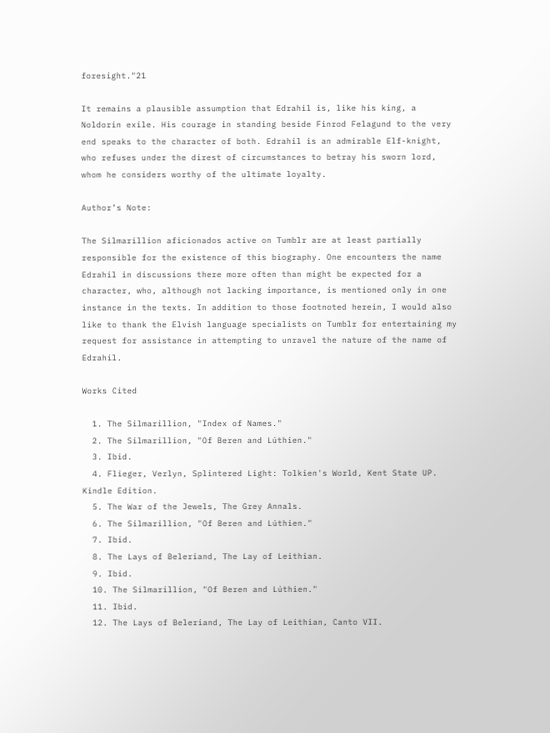foresight."21

It remains a plausible assumption that Edrahil is, like his king, a Noldorin exile. His courage in standing beside Finrod Felagund to the very end speaks to the character of both. Edrahil is an admirable Elf-knight, who refuses under the direst of circumstances to betray his sworn lord, whom he considers worthy of the ultimate loyalty.

Author’s Note:

The Silmarillion aficionados active on Tumblr are at least partially responsible for the existence of this biography. One encounters the name Edrahil in discussions there more often than might be expected for a character, who, although not lacking importance, is mentioned only in one instance in the texts. In addition to those footnoted herein, I would also like to thank the Elvish language specialists on Tumblr for entertaining my request for assistance in attempting to unravel the nature of the name of Edrahil.

Works Cited

  1. The Silmarillion, "Index of Names."
  2. The Silmarillion, "Of Beren and Lúthien."
  3. Ibid.
  4. Flieger, Verlyn, Splintered Light: Tolkien's World, Kent State UP. Kindle Edition.
  5. The War of the Jewels, The Grey Annals.
  6. The Silmarillion, "Of Beren and Lúthien."
  7. Ibid.
  8. The Lays of Beleriand, The Lay of Leithian.
  9. Ibid.
  10. The Silmarillion, "Of Beren and Lúthien."
  11. Ibid.
  12. The Lays of Beleriand, The Lay of Leithian, Canto VII.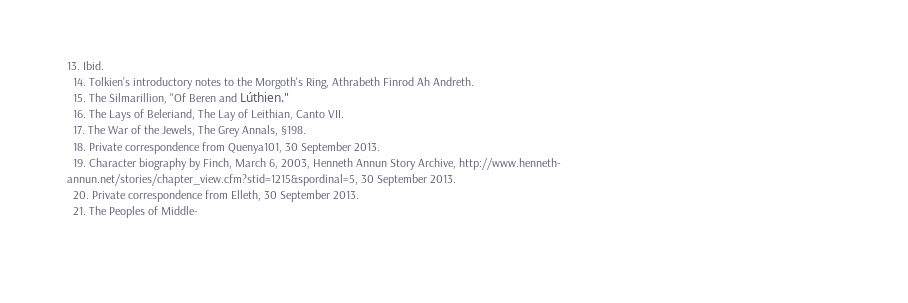13. Ibid.
  14. Tolkien’s introductory notes to the Morgoth's Ring, Athrabeth Finrod Ah Andreth.
  15. The Silmarillion, "Of Beren and Lúthien."
  16. The Lays of Beleriand, The Lay of Leithian, Canto VII.
  17. The War of the Jewels, The Grey Annals, §198.
  18. Private correspondence from Quenya101, 30 September 2013.
  19. Character biography by Finch, March 6, 2003, Henneth Annun Story Archive, http://www.henneth-annun.net/stories/chapter_view.cfm?stid=1215&spordinal=5, 30 September 2013.
  20. Private correspondence from Elleth, 30 September 2013.
  21. The Peoples of Middle-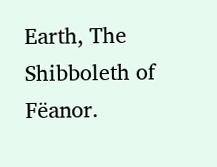Earth, The Shibboleth of Fëanor.